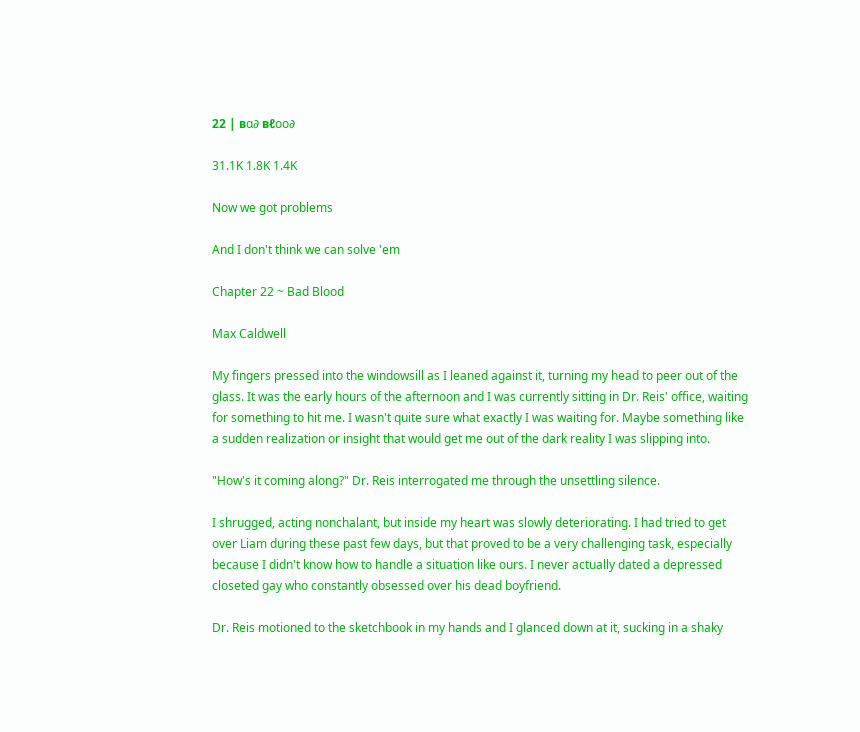22 | вα∂ вℓoo∂

31.1K 1.8K 1.4K

Now we got problems

And I don't think we can solve 'em

Chapter 22 ~ Bad Blood

Max Caldwell

My fingers pressed into the windowsill as I leaned against it, turning my head to peer out of the glass. It was the early hours of the afternoon and I was currently sitting in Dr. Reis' office, waiting for something to hit me. I wasn't quite sure what exactly I was waiting for. Maybe something like a sudden realization or insight that would get me out of the dark reality I was slipping into.

"How's it coming along?" Dr. Reis interrogated me through the unsettling silence.

I shrugged, acting nonchalant, but inside my heart was slowly deteriorating. I had tried to get over Liam during these past few days, but that proved to be a very challenging task, especially because I didn't know how to handle a situation like ours. I never actually dated a depressed closeted gay who constantly obsessed over his dead boyfriend.

Dr. Reis motioned to the sketchbook in my hands and I glanced down at it, sucking in a shaky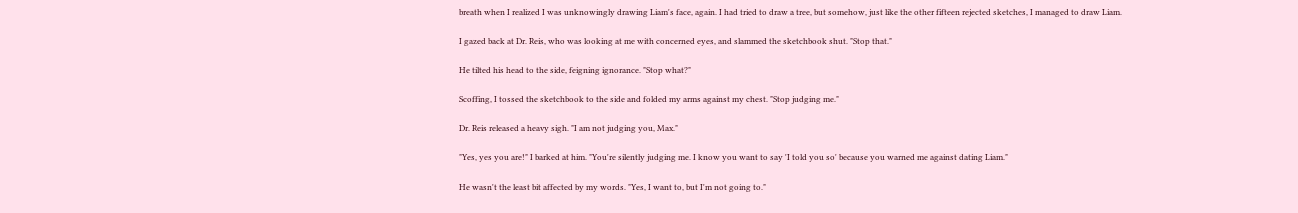breath when I realized I was unknowingly drawing Liam's face, again. I had tried to draw a tree, but somehow, just like the other fifteen rejected sketches, I managed to draw Liam.

I gazed back at Dr. Reis, who was looking at me with concerned eyes, and slammed the sketchbook shut. "Stop that."

He tilted his head to the side, feigning ignorance. "Stop what?"

Scoffing, I tossed the sketchbook to the side and folded my arms against my chest. "Stop judging me."

Dr. Reis released a heavy sigh. "I am not judging you, Max."

"Yes, yes you are!" I barked at him. "You're silently judging me. I know you want to say 'I told you so' because you warned me against dating Liam."

He wasn't the least bit affected by my words. "Yes, I want to, but I'm not going to."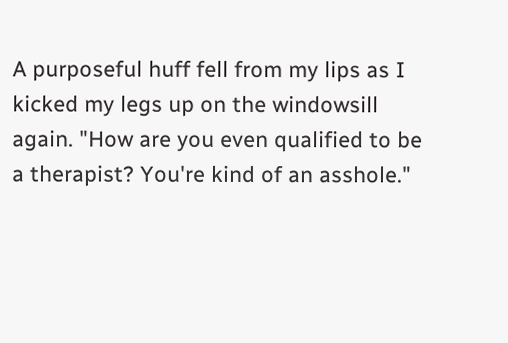A purposeful huff fell from my lips as I kicked my legs up on the windowsill again. "How are you even qualified to be a therapist? You're kind of an asshole."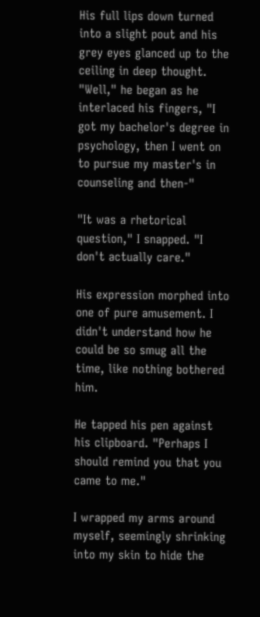His full lips down turned into a slight pout and his grey eyes glanced up to the ceiling in deep thought. "Well," he began as he interlaced his fingers, "I got my bachelor's degree in psychology, then I went on to pursue my master's in counseling and then-"

"It was a rhetorical question," I snapped. "I don't actually care."

His expression morphed into one of pure amusement. I didn't understand how he could be so smug all the time, like nothing bothered him.

He tapped his pen against his clipboard. "Perhaps I should remind you that you came to me."

I wrapped my arms around myself, seemingly shrinking into my skin to hide the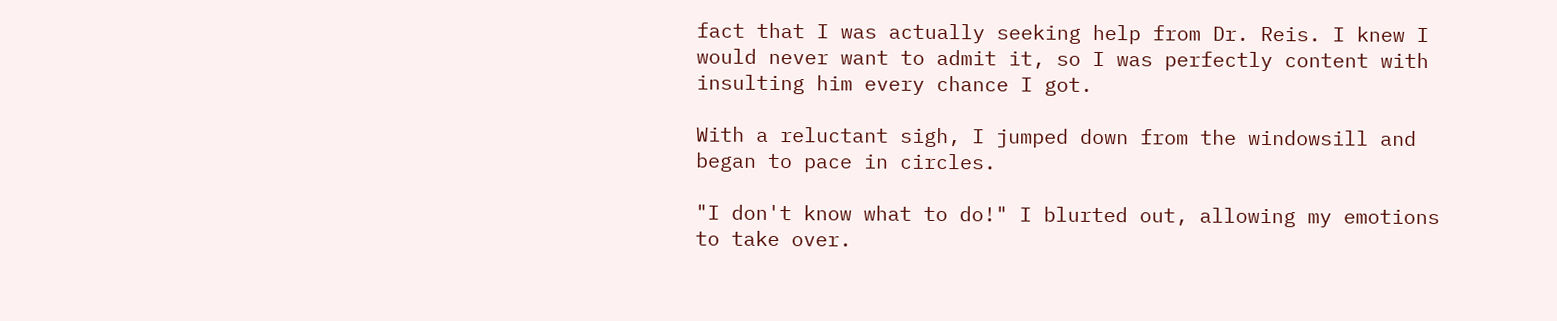fact that I was actually seeking help from Dr. Reis. I knew I would never want to admit it, so I was perfectly content with insulting him every chance I got.

With a reluctant sigh, I jumped down from the windowsill and began to pace in circles.

"I don't know what to do!" I blurted out, allowing my emotions to take over.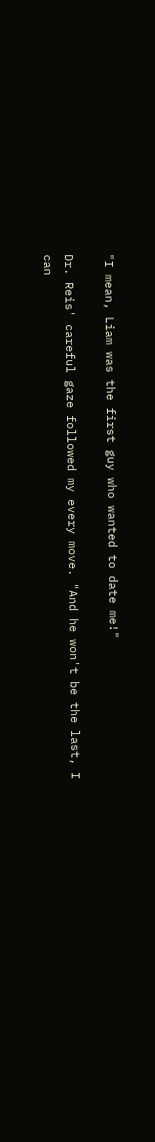"I mean, Liam was the first guy who wanted to date me!"

Dr. Reis' careful gaze followed my every move. "And he won't be the last, I can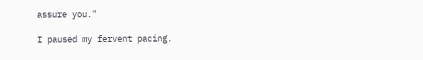assure you."

I paused my fervent pacing.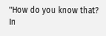"How do you know that? In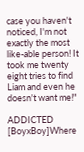case you haven't noticed, I'm not exactly the most like-able person! It took me twenty eight tries to find Liam and even he doesn't want me!"

ADDICTED [BoyxBoy]Where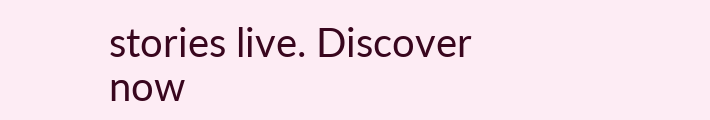stories live. Discover now